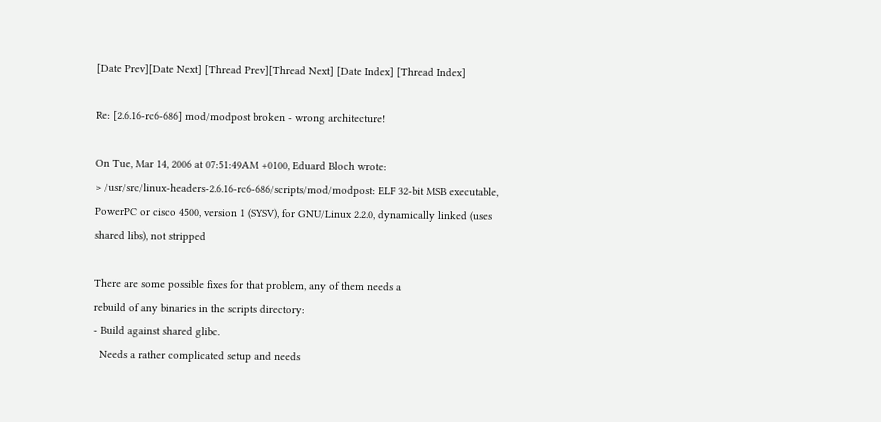[Date Prev][Date Next] [Thread Prev][Thread Next] [Date Index] [Thread Index]

Re: [2.6.16-rc6-686] mod/modpost broken - wrong architecture!

On Tue, Mar 14, 2006 at 07:51:49AM +0100, Eduard Bloch wrote:
> /usr/src/linux-headers-2.6.16-rc6-686/scripts/mod/modpost: ELF 32-bit MSB executable, PowerPC or cisco 4500, version 1 (SYSV), for GNU/Linux 2.2.0, dynamically linked (uses shared libs), not stripped

There are some possible fixes for that problem, any of them needs a
rebuild of any binaries in the scripts directory:
- Build against shared glibc.
  Needs a rather complicated setup and needs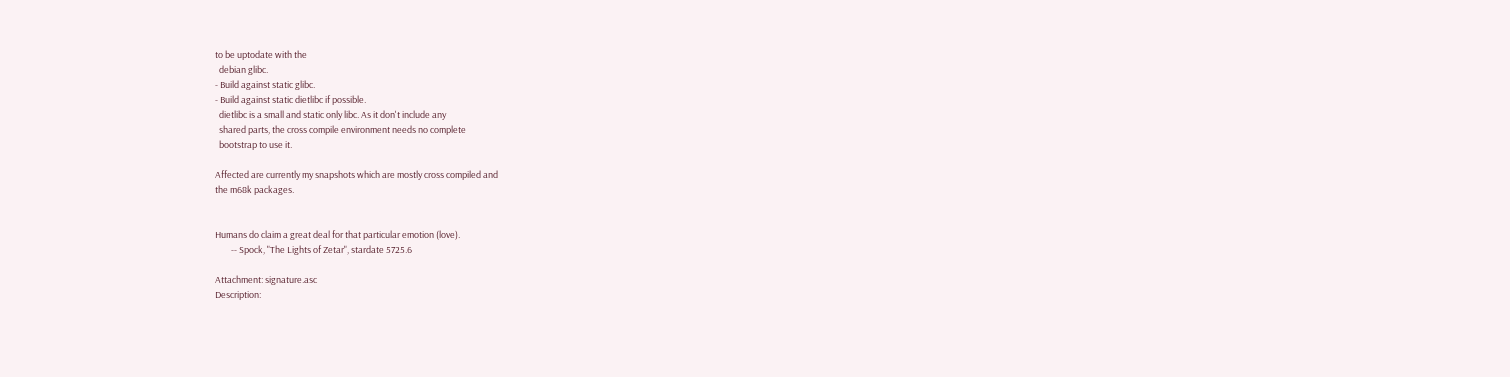to be uptodate with the
  debian glibc.
- Build against static glibc.
- Build against static dietlibc if possible.
  dietlibc is a small and static only libc. As it don't include any
  shared parts, the cross compile environment needs no complete
  bootstrap to use it.

Affected are currently my snapshots which are mostly cross compiled and
the m68k packages.


Humans do claim a great deal for that particular emotion (love).
        -- Spock, "The Lights of Zetar", stardate 5725.6

Attachment: signature.asc
Description: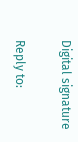Digital signature

Reply to: